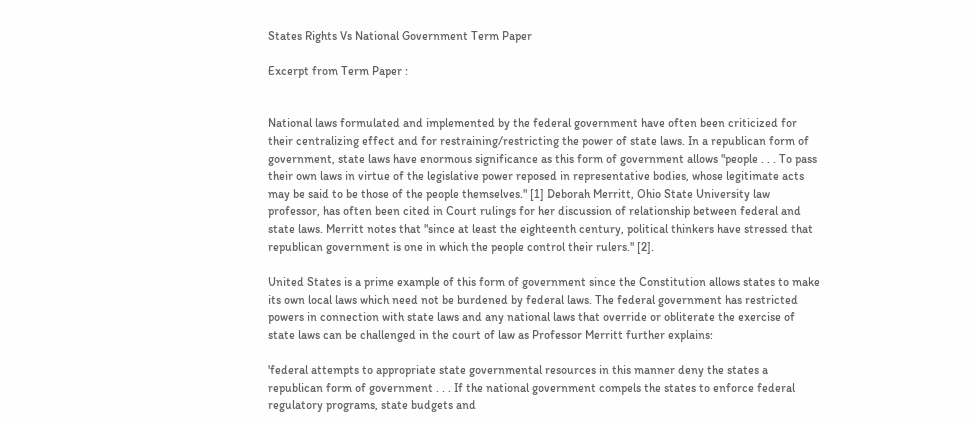States Rights Vs National Government Term Paper

Excerpt from Term Paper :


National laws formulated and implemented by the federal government have often been criticized for their centralizing effect and for restraining/restricting the power of state laws. In a republican form of government, state laws have enormous significance as this form of government allows "people . . . To pass their own laws in virtue of the legislative power reposed in representative bodies, whose legitimate acts may be said to be those of the people themselves." [1] Deborah Merritt, Ohio State University law professor, has often been cited in Court rulings for her discussion of relationship between federal and state laws. Merritt notes that "since at least the eighteenth century, political thinkers have stressed that republican government is one in which the people control their rulers." [2].

United States is a prime example of this form of government since the Constitution allows states to make its own local laws which need not be burdened by federal laws. The federal government has restricted powers in connection with state laws and any national laws that override or obliterate the exercise of state laws can be challenged in the court of law as Professor Merritt further explains:

'federal attempts to appropriate state governmental resources in this manner deny the states a republican form of government . . . If the national government compels the states to enforce federal regulatory programs, state budgets and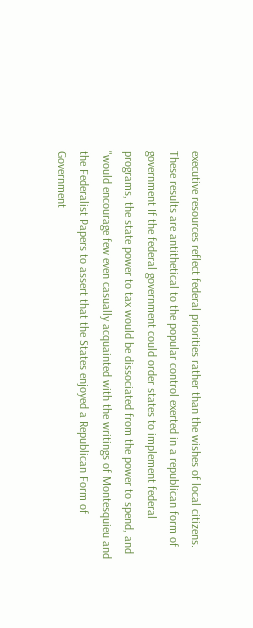executive resources reflect federal priorities rather than the wishes of local citizens. These results are antithetical to the popular control exerted in a republican form of government If the federal government could order states to implement federal programs, the state power to tax would be dissociated from the power to spend, and "would encourage few even casually acquainted with the writings of Montesquieu and the Federalist Papers to assert that the States enjoyed a Republican Form of Government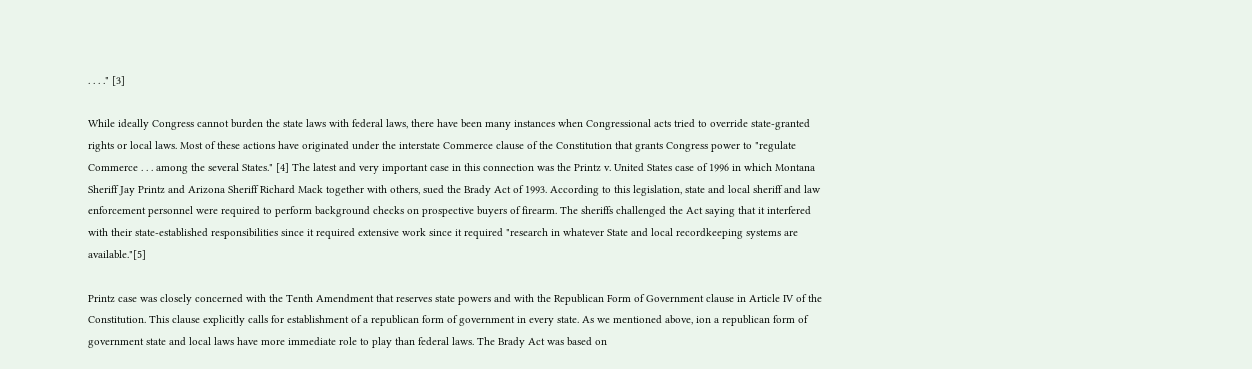. . . ." [3]

While ideally Congress cannot burden the state laws with federal laws, there have been many instances when Congressional acts tried to override state-granted rights or local laws. Most of these actions have originated under the interstate Commerce clause of the Constitution that grants Congress power to "regulate Commerce . . . among the several States." [4] The latest and very important case in this connection was the Printz v. United States case of 1996 in which Montana Sheriff Jay Printz and Arizona Sheriff Richard Mack together with others, sued the Brady Act of 1993. According to this legislation, state and local sheriff and law enforcement personnel were required to perform background checks on prospective buyers of firearm. The sheriffs challenged the Act saying that it interfered with their state-established responsibilities since it required extensive work since it required "research in whatever State and local recordkeeping systems are available."[5]

Printz case was closely concerned with the Tenth Amendment that reserves state powers and with the Republican Form of Government clause in Article IV of the Constitution. This clause explicitly calls for establishment of a republican form of government in every state. As we mentioned above, ion a republican form of government state and local laws have more immediate role to play than federal laws. The Brady Act was based on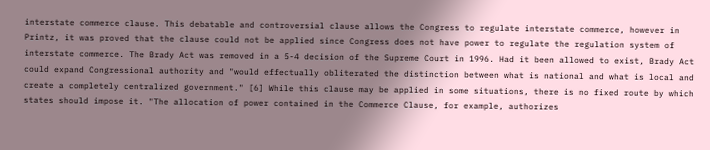interstate commerce clause. This debatable and controversial clause allows the Congress to regulate interstate commerce, however in Printz, it was proved that the clause could not be applied since Congress does not have power to regulate the regulation system of interstate commerce. The Brady Act was removed in a 5-4 decision of the Supreme Court in 1996. Had it been allowed to exist, Brady Act could expand Congressional authority and "would effectually obliterated the distinction between what is national and what is local and create a completely centralized government." [6] While this clause may be applied in some situations, there is no fixed route by which states should impose it. "The allocation of power contained in the Commerce Clause, for example, authorizes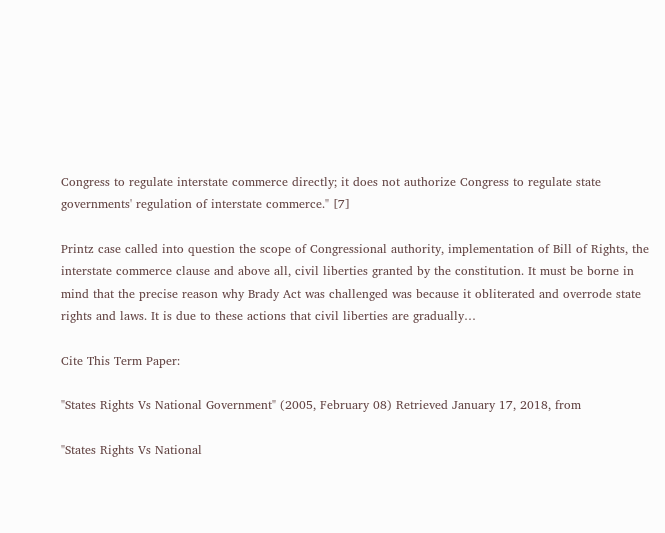Congress to regulate interstate commerce directly; it does not authorize Congress to regulate state governments' regulation of interstate commerce." [7]

Printz case called into question the scope of Congressional authority, implementation of Bill of Rights, the interstate commerce clause and above all, civil liberties granted by the constitution. It must be borne in mind that the precise reason why Brady Act was challenged was because it obliterated and overrode state rights and laws. It is due to these actions that civil liberties are gradually…

Cite This Term Paper:

"States Rights Vs National Government" (2005, February 08) Retrieved January 17, 2018, from

"States Rights Vs National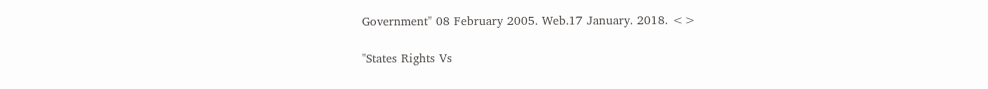Government" 08 February 2005. Web.17 January. 2018. <>

"States Rights Vs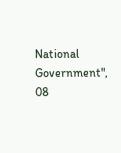National Government", 08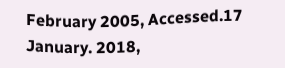February 2005, Accessed.17 January. 2018,